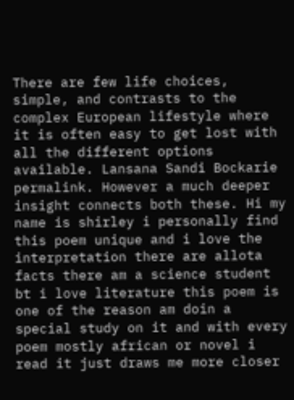There are few life choices, simple, and contrasts to the complex European lifestyle where it is often easy to get lost with all the different options available. Lansana Sandi Bockarie permalink. However a much deeper insight connects both these. Hi my name is shirley i personally find this poem unique and i love the interpretation there are allota facts there am a science student bt i love literature this poem is one of the reason am doin a special study on it and with every poem mostly african or novel i read it just draws me more closer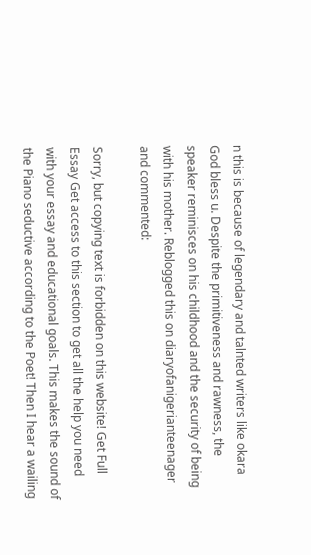n this is because of legendary and talnted writers like okara God bless u. Despite the primitiveness and rawness, the speaker reminisces on his childhood and the security of being with his mother. Reblogged this on diaryofanigerianteenager and commented:

Sorry, but copying text is forbidden on this website! Get Full Essay Get access to this section to get all the help you need with your essay and educational goals. This makes the sound of the Piano seductive according to the Poet! Then I hear a wailing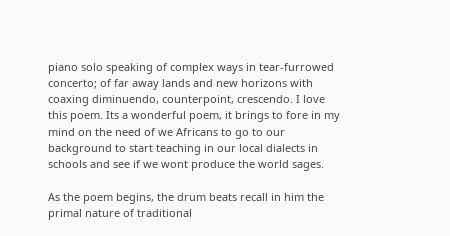piano solo speaking of complex ways in tear-furrowed concerto; of far away lands and new horizons with coaxing diminuendo, counterpoint, crescendo. I love this poem. Its a wonderful poem, it brings to fore in my mind on the need of we Africans to go to our background to start teaching in our local dialects in schools and see if we wont produce the world sages.

As the poem begins, the drum beats recall in him the primal nature of traditional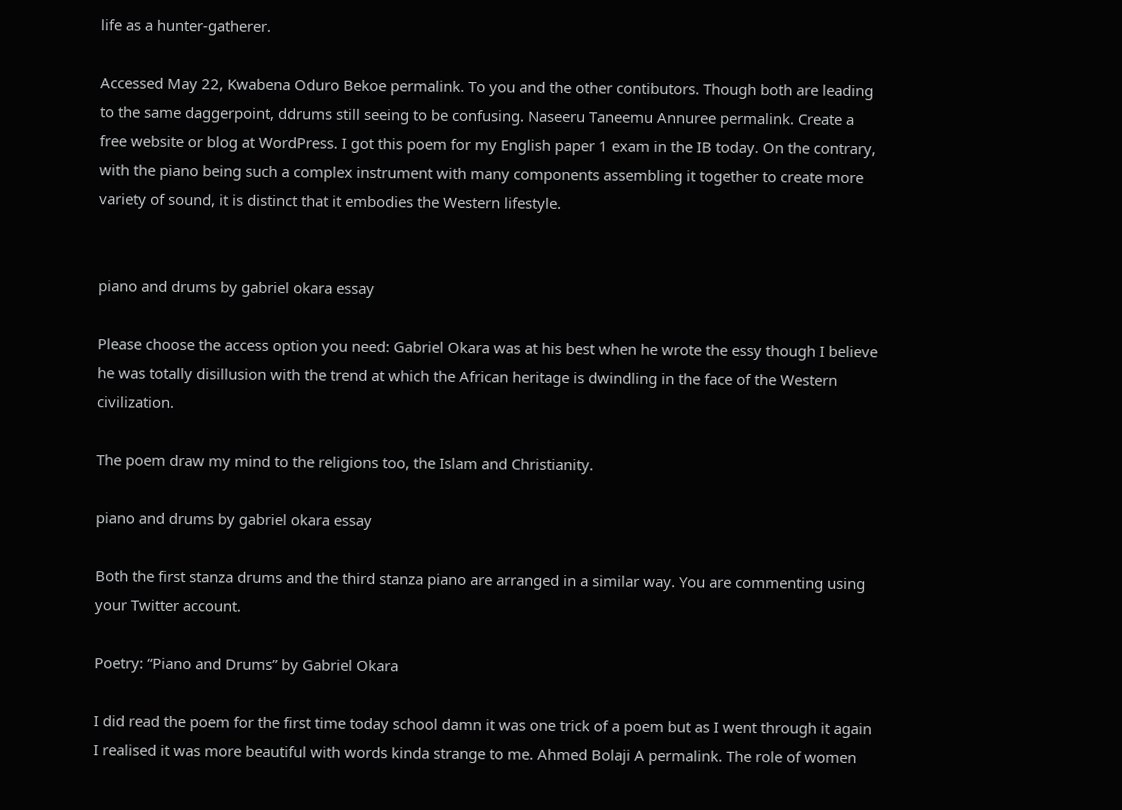life as a hunter-gatherer.

Accessed May 22, Kwabena Oduro Bekoe permalink. To you and the other contibutors. Though both are leading to the same daggerpoint, ddrums still seeing to be confusing. Naseeru Taneemu Annuree permalink. Create a free website or blog at WordPress. I got this poem for my English paper 1 exam in the IB today. On the contrary, with the piano being such a complex instrument with many components assembling it together to create more variety of sound, it is distinct that it embodies the Western lifestyle.


piano and drums by gabriel okara essay

Please choose the access option you need: Gabriel Okara was at his best when he wrote the essy though I believe he was totally disillusion with the trend at which the African heritage is dwindling in the face of the Western civilization.

The poem draw my mind to the religions too, the Islam and Christianity.

piano and drums by gabriel okara essay

Both the first stanza drums and the third stanza piano are arranged in a similar way. You are commenting using your Twitter account.

Poetry: “Piano and Drums” by Gabriel Okara

I did read the poem for the first time today school damn it was one trick of a poem but as I went through it again I realised it was more beautiful with words kinda strange to me. Ahmed Bolaji A permalink. The role of women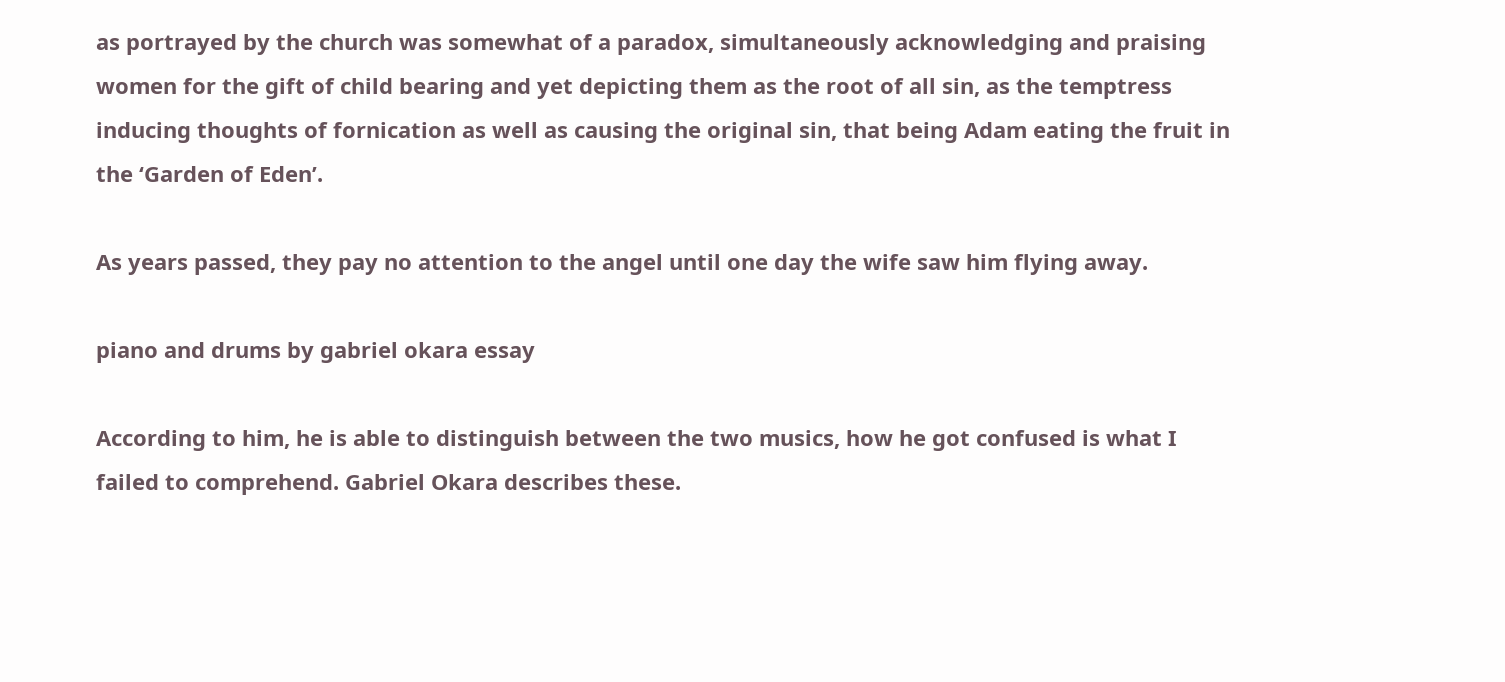as portrayed by the church was somewhat of a paradox, simultaneously acknowledging and praising women for the gift of child bearing and yet depicting them as the root of all sin, as the temptress inducing thoughts of fornication as well as causing the original sin, that being Adam eating the fruit in the ‘Garden of Eden’.

As years passed, they pay no attention to the angel until one day the wife saw him flying away.

piano and drums by gabriel okara essay

According to him, he is able to distinguish between the two musics, how he got confused is what I failed to comprehend. Gabriel Okara describes these.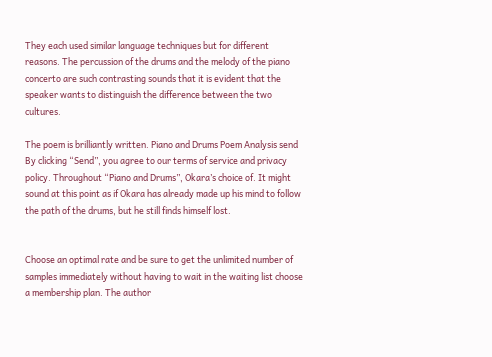They each used similar language techniques but for different reasons. The percussion of the drums and the melody of the piano concerto are such contrasting sounds that it is evident that the speaker wants to distinguish the difference between the two cultures.

The poem is brilliantly written. Piano and Drums Poem Analysis send By clicking “Send”, you agree to our terms of service and privacy policy. Throughout “Piano and Drums”, Okara’s choice of. It might sound at this point as if Okara has already made up his mind to follow the path of the drums, but he still finds himself lost.


Choose an optimal rate and be sure to get the unlimited number of samples immediately without having to wait in the waiting list choose a membership plan. The author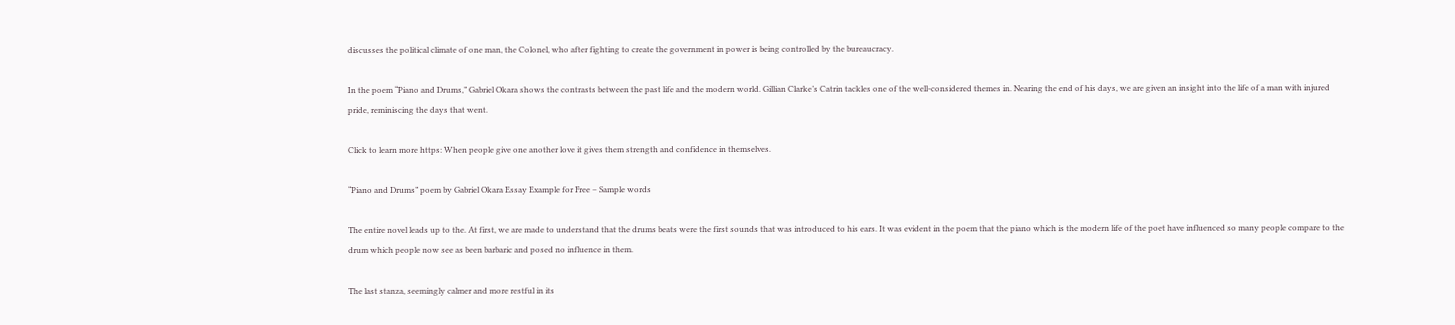discusses the political climate of one man, the Colonel, who after fighting to create the government in power is being controlled by the bureaucracy.

In the poem “Piano and Drums,” Gabriel Okara shows the contrasts between the past life and the modern world. Gillian Clarke’s Catrin tackles one of the well-considered themes in. Nearing the end of his days, we are given an insight into the life of a man with injured pride, reminiscing the days that went.

Click to learn more https: When people give one another love it gives them strength and confidence in themselves.

“Piano and Drums” poem by Gabriel Okara Essay Example for Free – Sample words

The entire novel leads up to the. At first, we are made to understand that the drums beats were the first sounds that was introduced to his ears. It was evident in the poem that the piano which is the modern life of the poet have influenced so many people compare to the drum which people now see as been barbaric and posed no influence in them.

The last stanza, seemingly calmer and more restful in its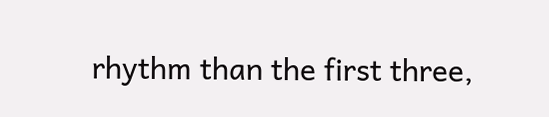rhythm than the first three,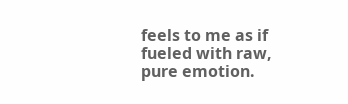feels to me as if fueled with raw, pure emotion.